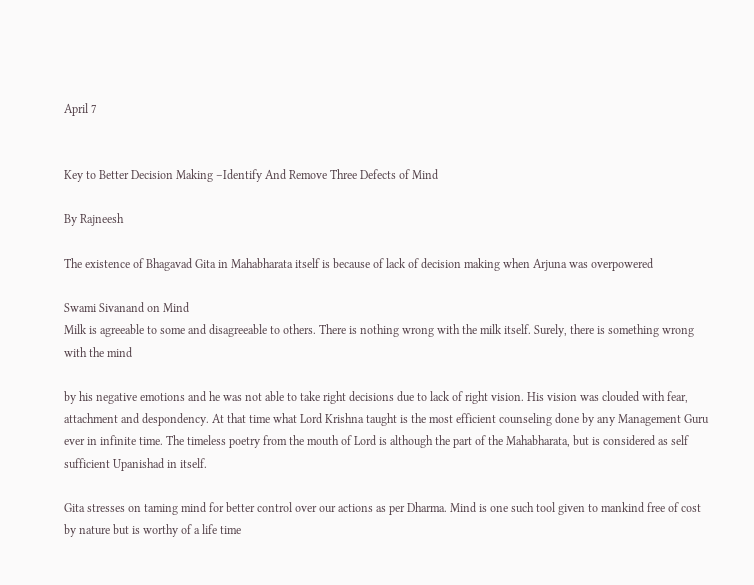April 7


Key to Better Decision Making –Identify And Remove Three Defects of Mind

By Rajneesh

The existence of Bhagavad Gita in Mahabharata itself is because of lack of decision making when Arjuna was overpowered

Swami Sivanand on Mind
Milk is agreeable to some and disagreeable to others. There is nothing wrong with the milk itself. Surely, there is something wrong with the mind

by his negative emotions and he was not able to take right decisions due to lack of right vision. His vision was clouded with fear, attachment and despondency. At that time what Lord Krishna taught is the most efficient counseling done by any Management Guru ever in infinite time. The timeless poetry from the mouth of Lord is although the part of the Mahabharata, but is considered as self sufficient Upanishad in itself.

Gita stresses on taming mind for better control over our actions as per Dharma. Mind is one such tool given to mankind free of cost by nature but is worthy of a life time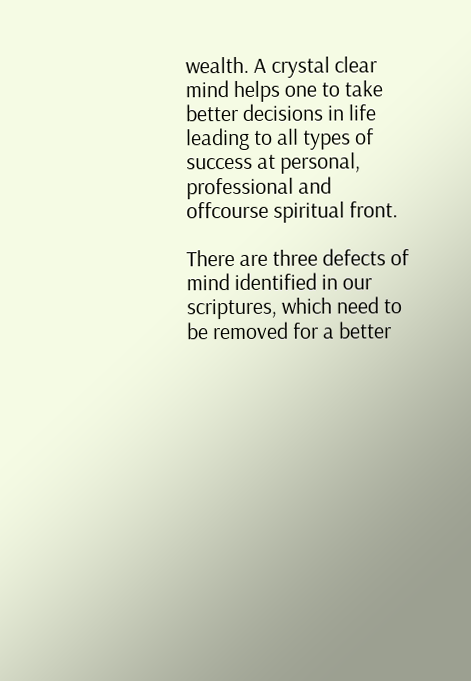wealth. A crystal clear mind helps one to take better decisions in life leading to all types of success at personal, professional and offcourse spiritual front.

There are three defects of mind identified in our scriptures, which need to be removed for a better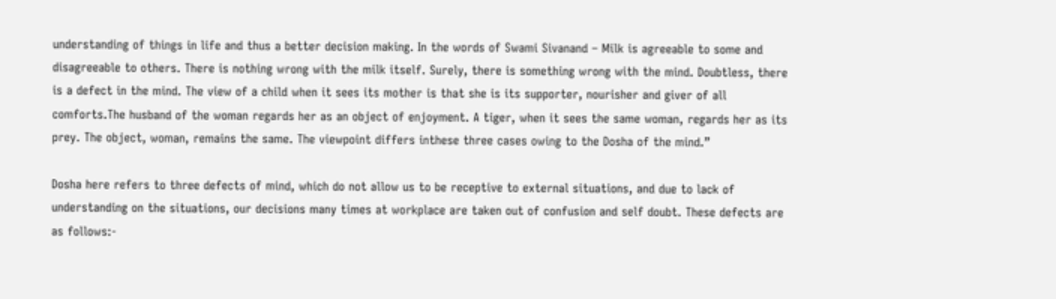understanding of things in life and thus a better decision making. In the words of Swami Sivanand – Milk is agreeable to some and disagreeable to others. There is nothing wrong with the milk itself. Surely, there is something wrong with the mind. Doubtless, there is a defect in the mind. The view of a child when it sees its mother is that she is its supporter, nourisher and giver of all comforts.The husband of the woman regards her as an object of enjoyment. A tiger, when it sees the same woman, regards her as its prey. The object, woman, remains the same. The viewpoint differs inthese three cases owing to the Dosha of the mind.”

Dosha here refers to three defects of mind, which do not allow us to be receptive to external situations, and due to lack of understanding on the situations, our decisions many times at workplace are taken out of confusion and self doubt. These defects are as follows:-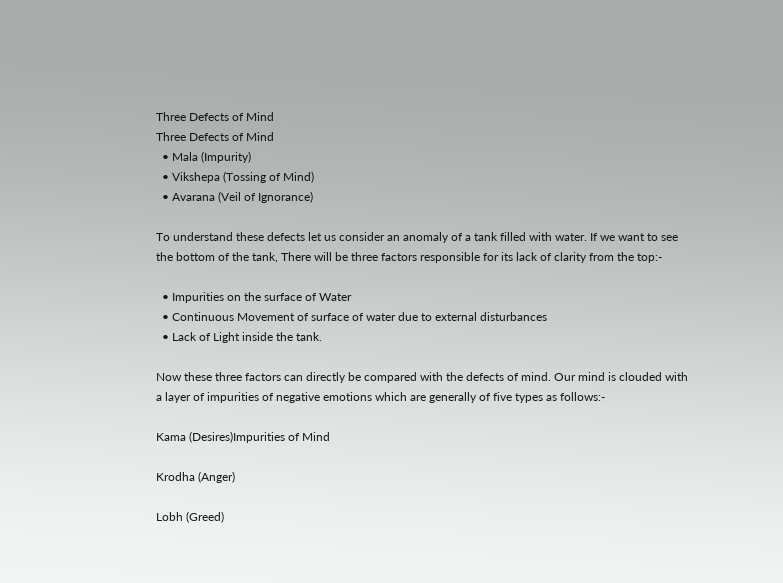Three Defects of Mind
Three Defects of Mind
  • Mala (Impurity)
  • Vikshepa (Tossing of Mind)
  • Avarana (Veil of Ignorance)

To understand these defects let us consider an anomaly of a tank filled with water. If we want to see the bottom of the tank, There will be three factors responsible for its lack of clarity from the top:-

  • Impurities on the surface of Water
  • Continuous Movement of surface of water due to external disturbances
  • Lack of Light inside the tank.

Now these three factors can directly be compared with the defects of mind. Our mind is clouded with a layer of impurities of negative emotions which are generally of five types as follows:-

Kama (Desires)Impurities of Mind

Krodha (Anger)

Lobh (Greed)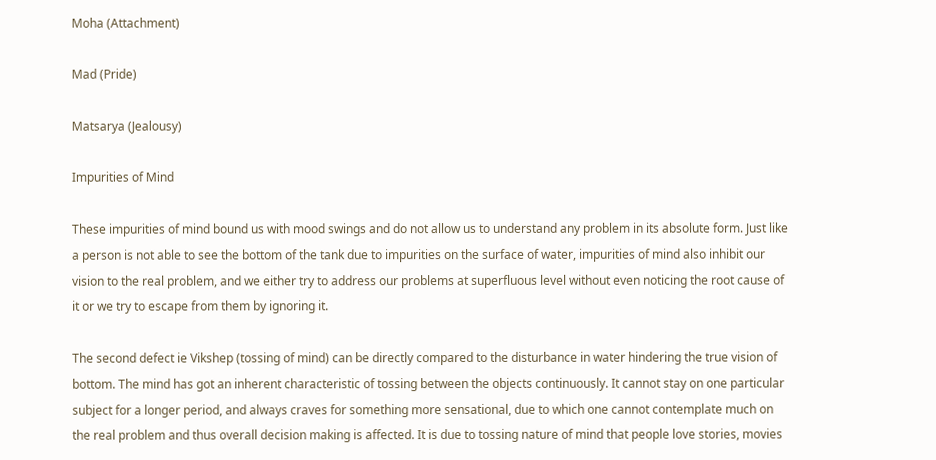Moha (Attachment)

Mad (Pride)

Matsarya (Jealousy)

Impurities of Mind

These impurities of mind bound us with mood swings and do not allow us to understand any problem in its absolute form. Just like a person is not able to see the bottom of the tank due to impurities on the surface of water, impurities of mind also inhibit our vision to the real problem, and we either try to address our problems at superfluous level without even noticing the root cause of it or we try to escape from them by ignoring it.

The second defect ie Vikshep (tossing of mind) can be directly compared to the disturbance in water hindering the true vision of bottom. The mind has got an inherent characteristic of tossing between the objects continuously. It cannot stay on one particular subject for a longer period, and always craves for something more sensational, due to which one cannot contemplate much on the real problem and thus overall decision making is affected. It is due to tossing nature of mind that people love stories, movies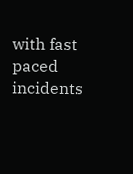with fast paced incidents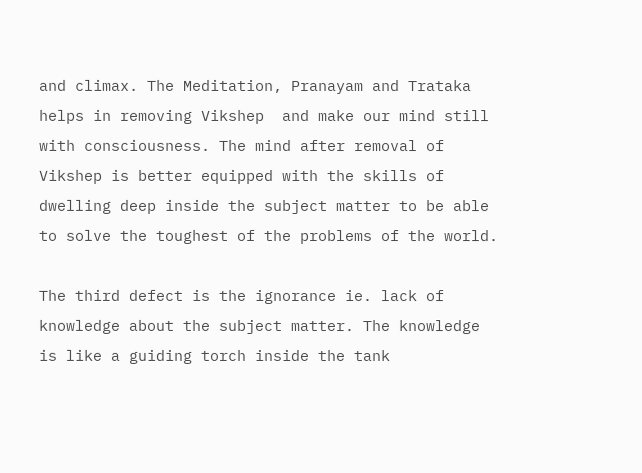and climax. The Meditation, Pranayam and Trataka helps in removing Vikshep  and make our mind still with consciousness. The mind after removal of Vikshep is better equipped with the skills of dwelling deep inside the subject matter to be able to solve the toughest of the problems of the world.

The third defect is the ignorance ie. lack of knowledge about the subject matter. The knowledge is like a guiding torch inside the tank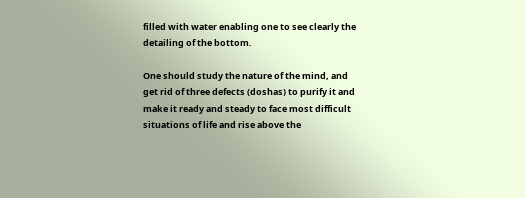filled with water enabling one to see clearly the detailing of the bottom.

One should study the nature of the mind, and get rid of three defects (doshas) to purify it and make it ready and steady to face most difficult situations of life and rise above the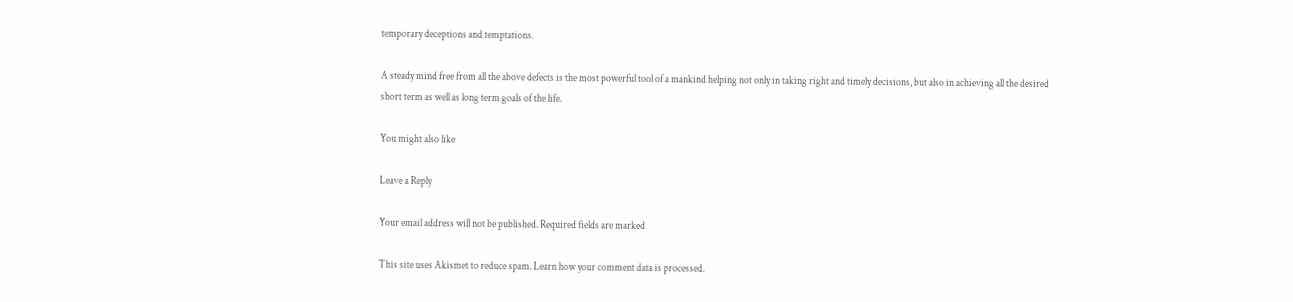temporary deceptions and temptations.

A steady mind free from all the above defects is the most powerful tool of a mankind helping not only in taking right and timely decisions, but also in achieving all the desired short term as well as long term goals of the life.

You might also like

Leave a Reply

Your email address will not be published. Required fields are marked

This site uses Akismet to reduce spam. Learn how your comment data is processed.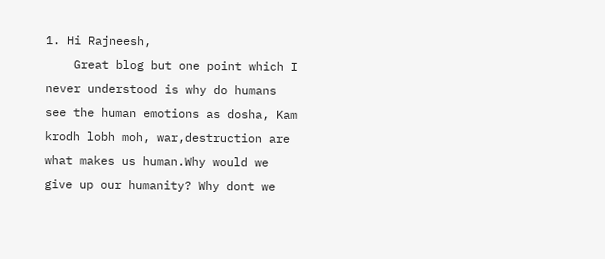1. Hi Rajneesh,
    Great blog but one point which I never understood is why do humans see the human emotions as dosha, Kam krodh lobh moh, war,destruction are what makes us human.Why would we give up our humanity? Why dont we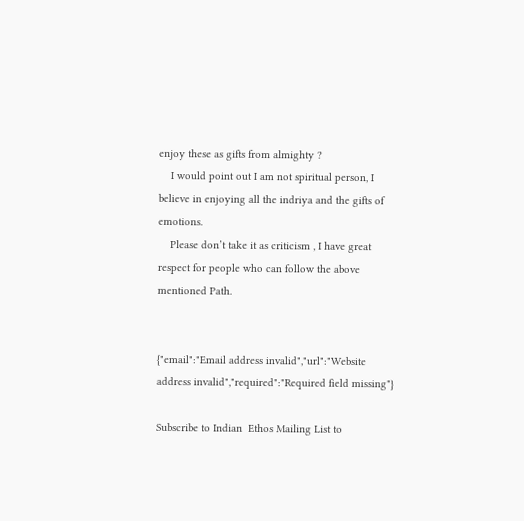enjoy these as gifts from almighty ?
    I would point out I am not spiritual person, I believe in enjoying all the indriya and the gifts of emotions.
    Please don’t take it as criticism , I have great respect for people who can follow the above mentioned Path.


{"email":"Email address invalid","url":"Website address invalid","required":"Required field missing"}

Subscribe to Indian  Ethos Mailing List to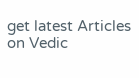get latest Articles on Vedic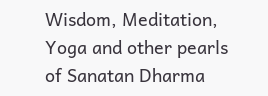Wisdom, Meditation, Yoga and other pearls of Sanatan Dharma